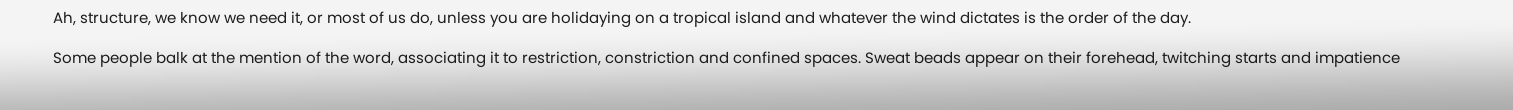Ah, structure, we know we need it, or most of us do, unless you are holidaying on a tropical island and whatever the wind dictates is the order of the day.

Some people balk at the mention of the word, associating it to restriction, constriction and confined spaces. Sweat beads appear on their forehead, twitching starts and impatience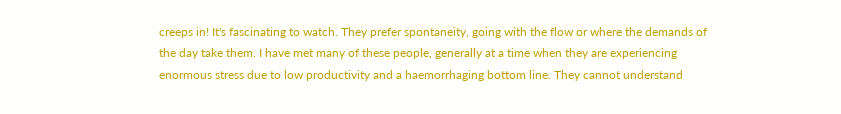creeps in! It's fascinating to watch. They prefer spontaneity, going with the flow or where the demands of the day take them. I have met many of these people, generally at a time when they are experiencing enormous stress due to low productivity and a haemorrhaging bottom line. They cannot understand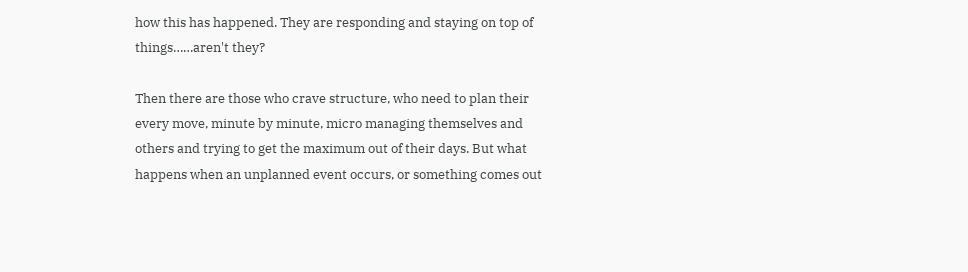how this has happened. They are responding and staying on top of things……aren't they?

Then there are those who crave structure, who need to plan their every move, minute by minute, micro managing themselves and others and trying to get the maximum out of their days. But what happens when an unplanned event occurs, or something comes out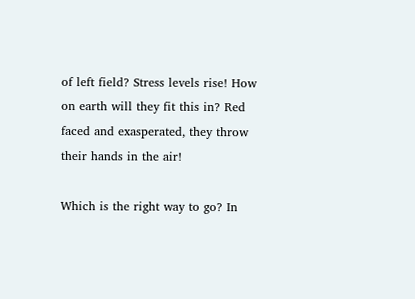of left field? Stress levels rise! How on earth will they fit this in? Red faced and exasperated, they throw their hands in the air!

Which is the right way to go? In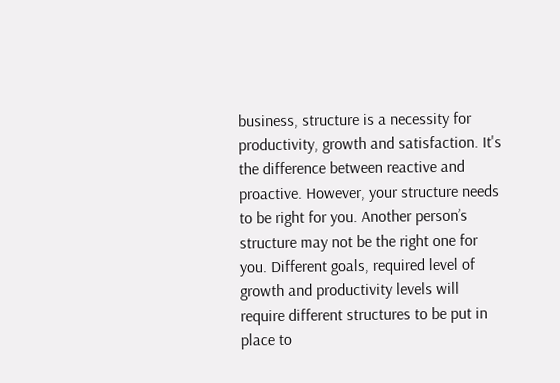business, structure is a necessity for productivity, growth and satisfaction. It's the difference between reactive and proactive. However, your structure needs to be right for you. Another person’s structure may not be the right one for you. Different goals, required level of growth and productivity levels will require different structures to be put in place to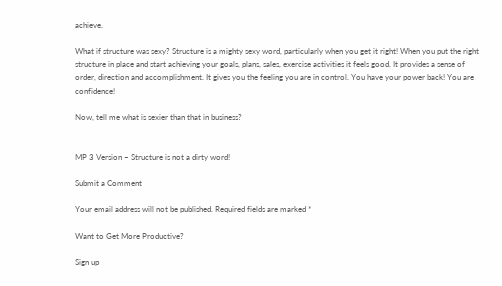achieve.

What if structure was sexy? Structure is a mighty sexy word, particularly when you get it right! When you put the right structure in place and start achieving your goals, plans, sales, exercise activities it feels good. It provides a sense of order, direction and accomplishment. It gives you the feeling you are in control. You have your power back! You are confidence!

Now, tell me what is sexier than that in business?


MP 3 Version – Structure is not a dirty word!

Submit a Comment

Your email address will not be published. Required fields are marked *

Want to Get More Productive?

Sign up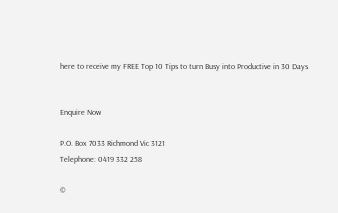here to receive my FREE Top 10 Tips to turn Busy into Productive in 30 Days


Enquire Now

P.O. Box 7033 Richmond Vic 3121
Telephone: 0419 332 258

©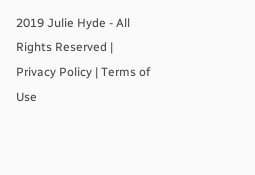2019 Julie Hyde - All Rights Reserved | Privacy Policy | Terms of Use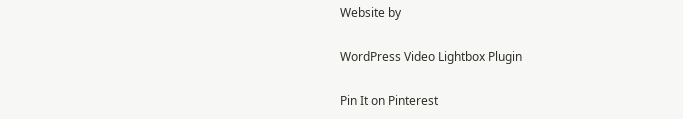Website by

WordPress Video Lightbox Plugin

Pin It on Pinterest